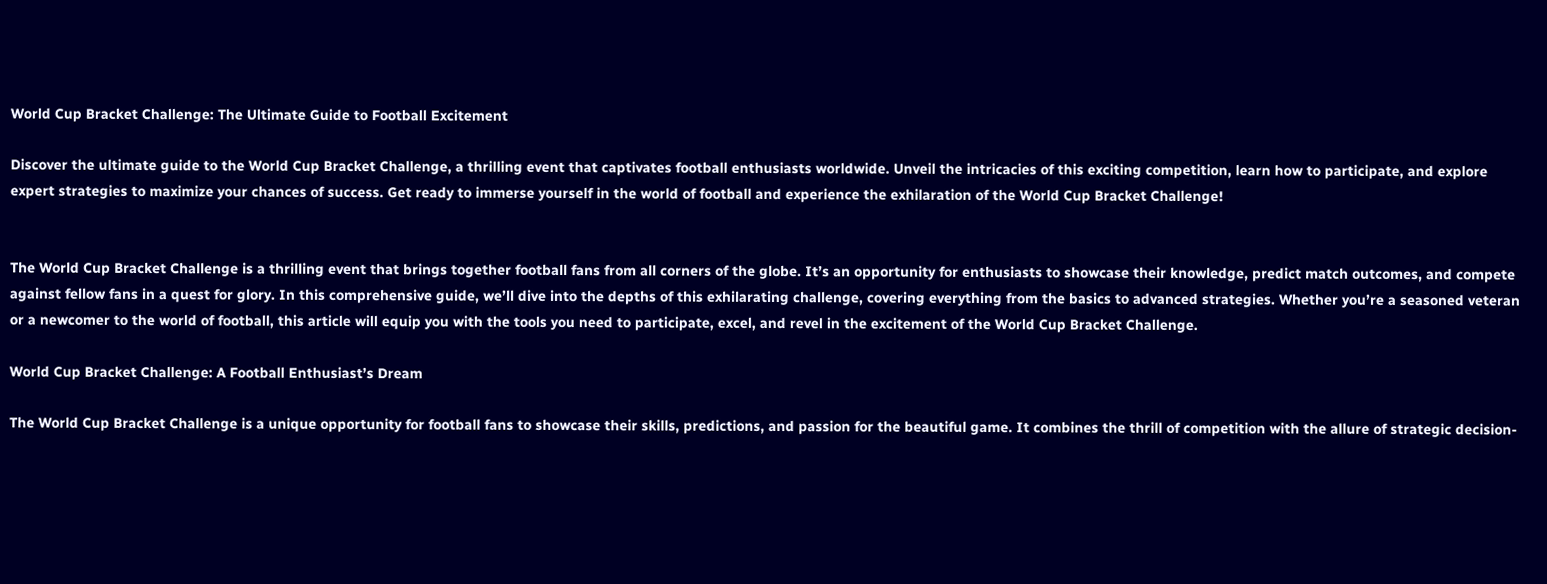World Cup Bracket Challenge: The Ultimate Guide to Football Excitement

Discover the ultimate guide to the World Cup Bracket Challenge, a thrilling event that captivates football enthusiasts worldwide. Unveil the intricacies of this exciting competition, learn how to participate, and explore expert strategies to maximize your chances of success. Get ready to immerse yourself in the world of football and experience the exhilaration of the World Cup Bracket Challenge!


The World Cup Bracket Challenge is a thrilling event that brings together football fans from all corners of the globe. It’s an opportunity for enthusiasts to showcase their knowledge, predict match outcomes, and compete against fellow fans in a quest for glory. In this comprehensive guide, we’ll dive into the depths of this exhilarating challenge, covering everything from the basics to advanced strategies. Whether you’re a seasoned veteran or a newcomer to the world of football, this article will equip you with the tools you need to participate, excel, and revel in the excitement of the World Cup Bracket Challenge.

World Cup Bracket Challenge: A Football Enthusiast’s Dream

The World Cup Bracket Challenge is a unique opportunity for football fans to showcase their skills, predictions, and passion for the beautiful game. It combines the thrill of competition with the allure of strategic decision-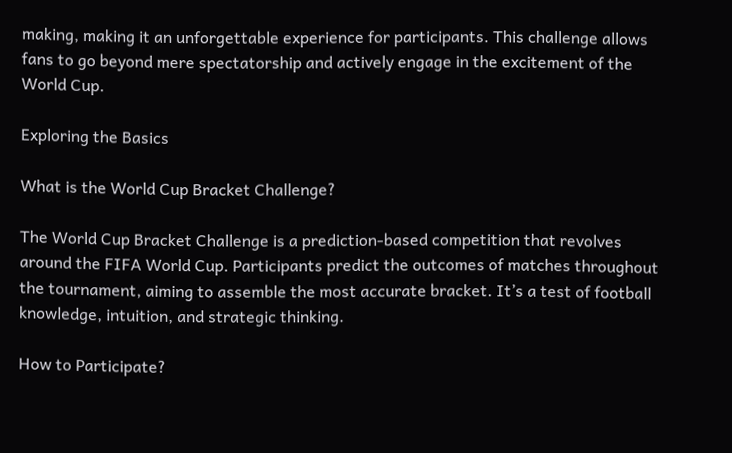making, making it an unforgettable experience for participants. This challenge allows fans to go beyond mere spectatorship and actively engage in the excitement of the World Cup.

Exploring the Basics

What is the World Cup Bracket Challenge?

The World Cup Bracket Challenge is a prediction-based competition that revolves around the FIFA World Cup. Participants predict the outcomes of matches throughout the tournament, aiming to assemble the most accurate bracket. It’s a test of football knowledge, intuition, and strategic thinking.

How to Participate?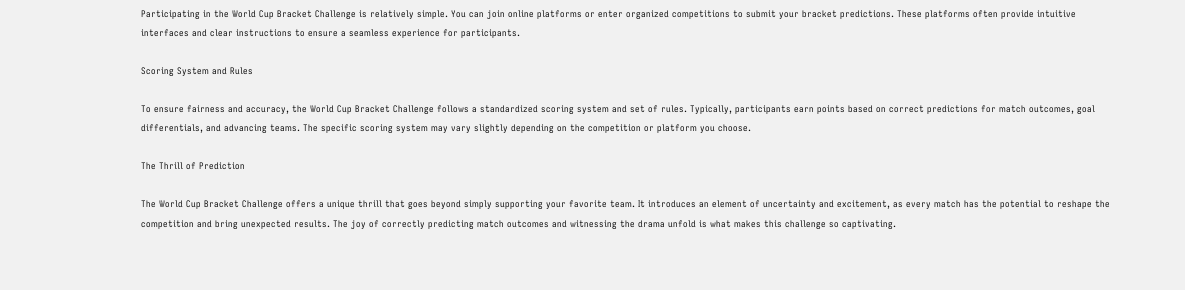Participating in the World Cup Bracket Challenge is relatively simple. You can join online platforms or enter organized competitions to submit your bracket predictions. These platforms often provide intuitive interfaces and clear instructions to ensure a seamless experience for participants.

Scoring System and Rules

To ensure fairness and accuracy, the World Cup Bracket Challenge follows a standardized scoring system and set of rules. Typically, participants earn points based on correct predictions for match outcomes, goal differentials, and advancing teams. The specific scoring system may vary slightly depending on the competition or platform you choose.

The Thrill of Prediction

The World Cup Bracket Challenge offers a unique thrill that goes beyond simply supporting your favorite team. It introduces an element of uncertainty and excitement, as every match has the potential to reshape the competition and bring unexpected results. The joy of correctly predicting match outcomes and witnessing the drama unfold is what makes this challenge so captivating.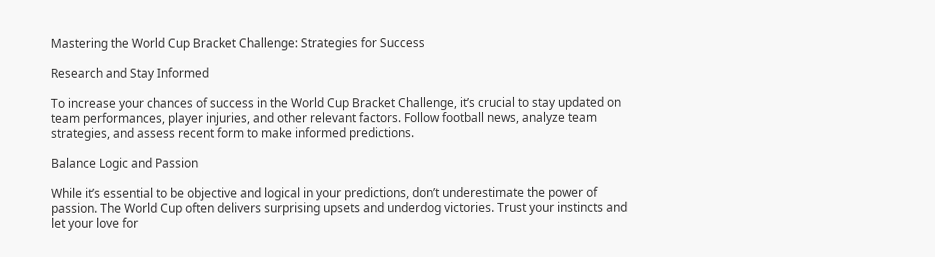Mastering the World Cup Bracket Challenge: Strategies for Success

Research and Stay Informed

To increase your chances of success in the World Cup Bracket Challenge, it’s crucial to stay updated on team performances, player injuries, and other relevant factors. Follow football news, analyze team strategies, and assess recent form to make informed predictions.

Balance Logic and Passion

While it’s essential to be objective and logical in your predictions, don’t underestimate the power of passion. The World Cup often delivers surprising upsets and underdog victories. Trust your instincts and let your love for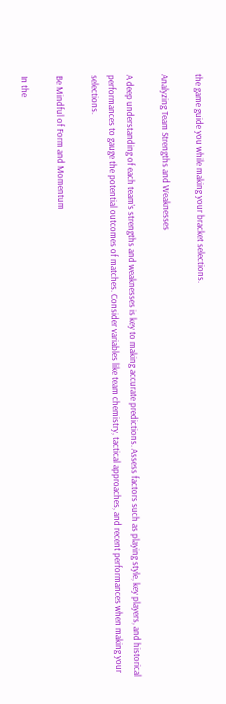the game guide you while making your bracket selections.

Analyzing Team Strengths and Weaknesses

A deep understanding of each team’s strengths and weaknesses is key to making accurate predictions. Assess factors such as playing style, key players, and historical performances to gauge the potential outcomes of matches. Consider variables like team chemistry, tactical approaches, and recent performances when making your selections.

Be Mindful of Form and Momentum

In the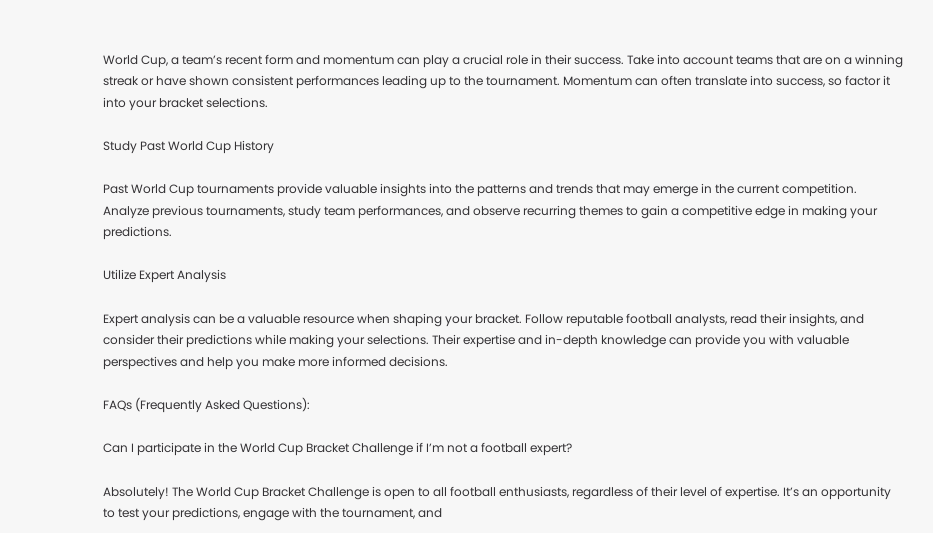World Cup, a team’s recent form and momentum can play a crucial role in their success. Take into account teams that are on a winning streak or have shown consistent performances leading up to the tournament. Momentum can often translate into success, so factor it into your bracket selections.

Study Past World Cup History

Past World Cup tournaments provide valuable insights into the patterns and trends that may emerge in the current competition. Analyze previous tournaments, study team performances, and observe recurring themes to gain a competitive edge in making your predictions.

Utilize Expert Analysis

Expert analysis can be a valuable resource when shaping your bracket. Follow reputable football analysts, read their insights, and consider their predictions while making your selections. Their expertise and in-depth knowledge can provide you with valuable perspectives and help you make more informed decisions.

FAQs (Frequently Asked Questions):

Can I participate in the World Cup Bracket Challenge if I’m not a football expert?

Absolutely! The World Cup Bracket Challenge is open to all football enthusiasts, regardless of their level of expertise. It’s an opportunity to test your predictions, engage with the tournament, and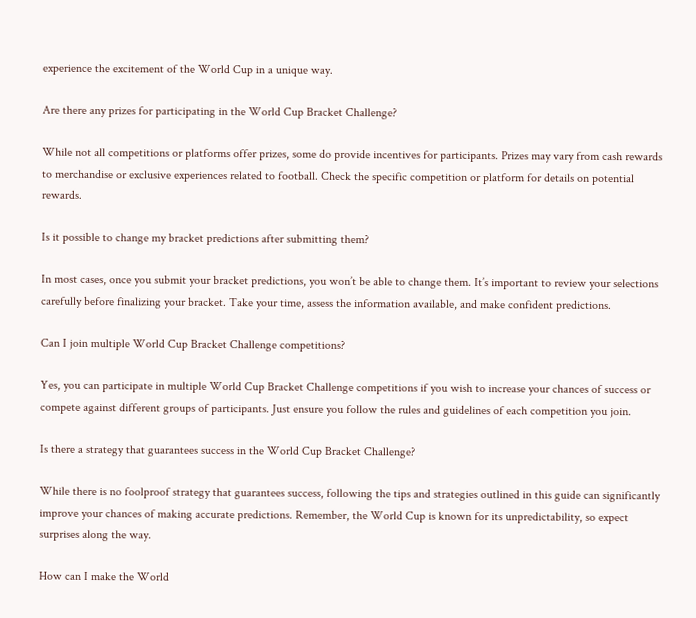experience the excitement of the World Cup in a unique way.

Are there any prizes for participating in the World Cup Bracket Challenge?

While not all competitions or platforms offer prizes, some do provide incentives for participants. Prizes may vary from cash rewards to merchandise or exclusive experiences related to football. Check the specific competition or platform for details on potential rewards.

Is it possible to change my bracket predictions after submitting them?

In most cases, once you submit your bracket predictions, you won’t be able to change them. It’s important to review your selections carefully before finalizing your bracket. Take your time, assess the information available, and make confident predictions.

Can I join multiple World Cup Bracket Challenge competitions?

Yes, you can participate in multiple World Cup Bracket Challenge competitions if you wish to increase your chances of success or compete against different groups of participants. Just ensure you follow the rules and guidelines of each competition you join.

Is there a strategy that guarantees success in the World Cup Bracket Challenge?

While there is no foolproof strategy that guarantees success, following the tips and strategies outlined in this guide can significantly improve your chances of making accurate predictions. Remember, the World Cup is known for its unpredictability, so expect surprises along the way.

How can I make the World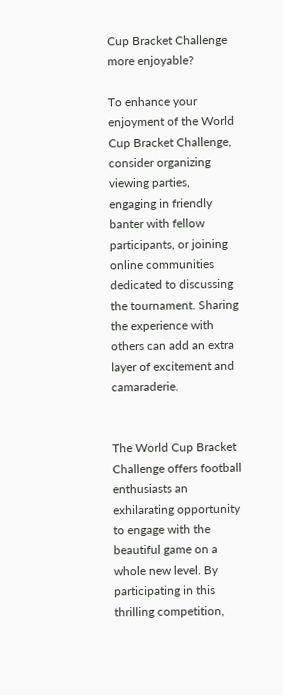Cup Bracket Challenge more enjoyable?

To enhance your enjoyment of the World Cup Bracket Challenge, consider organizing viewing parties, engaging in friendly banter with fellow participants, or joining online communities dedicated to discussing the tournament. Sharing the experience with others can add an extra layer of excitement and camaraderie.


The World Cup Bracket Challenge offers football enthusiasts an exhilarating opportunity to engage with the beautiful game on a whole new level. By participating in this thrilling competition,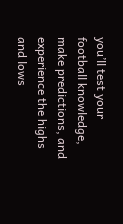you’ll test your football knowledge, make predictions, and experience the highs and lows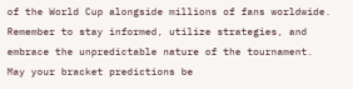of the World Cup alongside millions of fans worldwide. Remember to stay informed, utilize strategies, and embrace the unpredictable nature of the tournament. May your bracket predictions be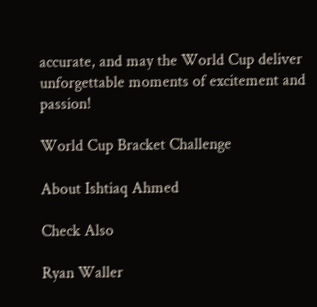accurate, and may the World Cup deliver unforgettable moments of excitement and passion!

World Cup Bracket Challenge

About Ishtiaq Ahmed

Check Also

Ryan Waller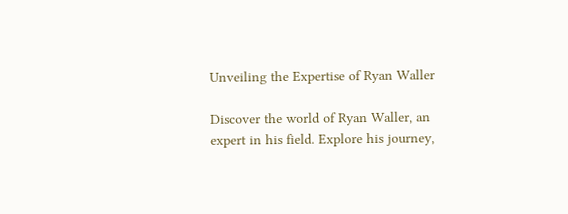Unveiling the Expertise of Ryan Waller

Discover the world of Ryan Waller, an expert in his field. Explore his journey,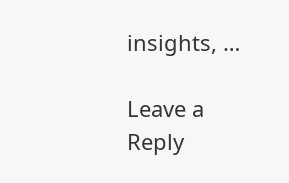insights, …

Leave a Reply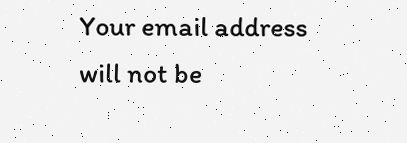Your email address will not be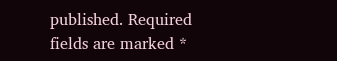published. Required fields are marked *